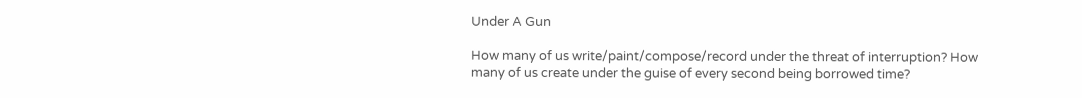Under A Gun

How many of us write/paint/compose/record under the threat of interruption? How many of us create under the guise of every second being borrowed time?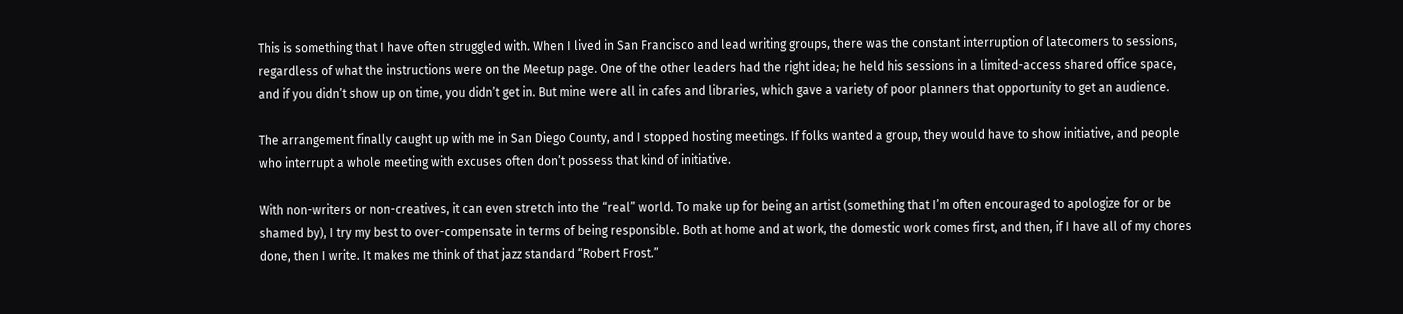This is something that I have often struggled with. When I lived in San Francisco and lead writing groups, there was the constant interruption of latecomers to sessions, regardless of what the instructions were on the Meetup page. One of the other leaders had the right idea; he held his sessions in a limited-access shared office space, and if you didn’t show up on time, you didn’t get in. But mine were all in cafes and libraries, which gave a variety of poor planners that opportunity to get an audience.

The arrangement finally caught up with me in San Diego County, and I stopped hosting meetings. If folks wanted a group, they would have to show initiative, and people who interrupt a whole meeting with excuses often don’t possess that kind of initiative.

With non-writers or non-creatives, it can even stretch into the “real” world. To make up for being an artist (something that I’m often encouraged to apologize for or be shamed by), I try my best to over-compensate in terms of being responsible. Both at home and at work, the domestic work comes first, and then, if I have all of my chores done, then I write. It makes me think of that jazz standard “Robert Frost.”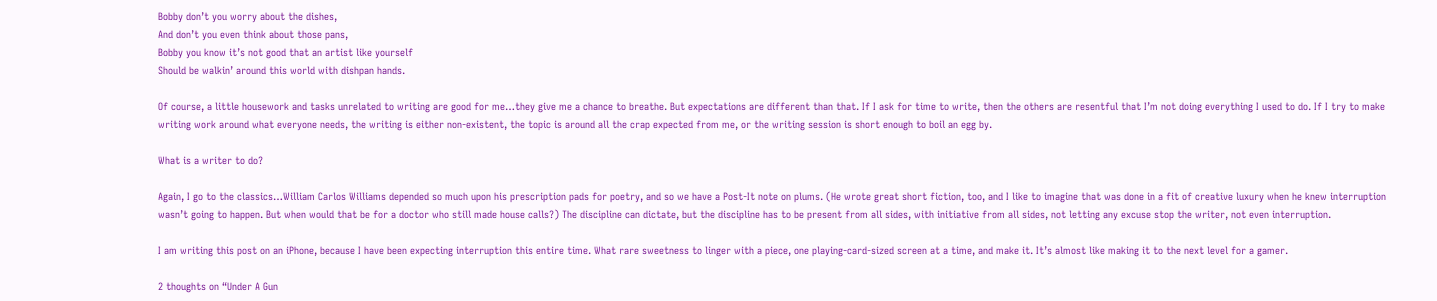Bobby don’t you worry about the dishes,
And don’t you even think about those pans,
Bobby you know it’s not good that an artist like yourself
Should be walkin’ around this world with dishpan hands.

Of course, a little housework and tasks unrelated to writing are good for me…they give me a chance to breathe. But expectations are different than that. If I ask for time to write, then the others are resentful that I’m not doing everything I used to do. If I try to make writing work around what everyone needs, the writing is either non-existent, the topic is around all the crap expected from me, or the writing session is short enough to boil an egg by.

What is a writer to do?

Again, I go to the classics…William Carlos Williams depended so much upon his prescription pads for poetry, and so we have a Post-It note on plums. (He wrote great short fiction, too, and I like to imagine that was done in a fit of creative luxury when he knew interruption wasn’t going to happen. But when would that be for a doctor who still made house calls?) The discipline can dictate, but the discipline has to be present from all sides, with initiative from all sides, not letting any excuse stop the writer, not even interruption.

I am writing this post on an iPhone, because I have been expecting interruption this entire time. What rare sweetness to linger with a piece, one playing-card-sized screen at a time, and make it. It’s almost like making it to the next level for a gamer.

2 thoughts on “Under A Gun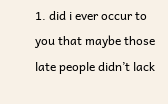1. did i ever occur to you that maybe those late people didn’t lack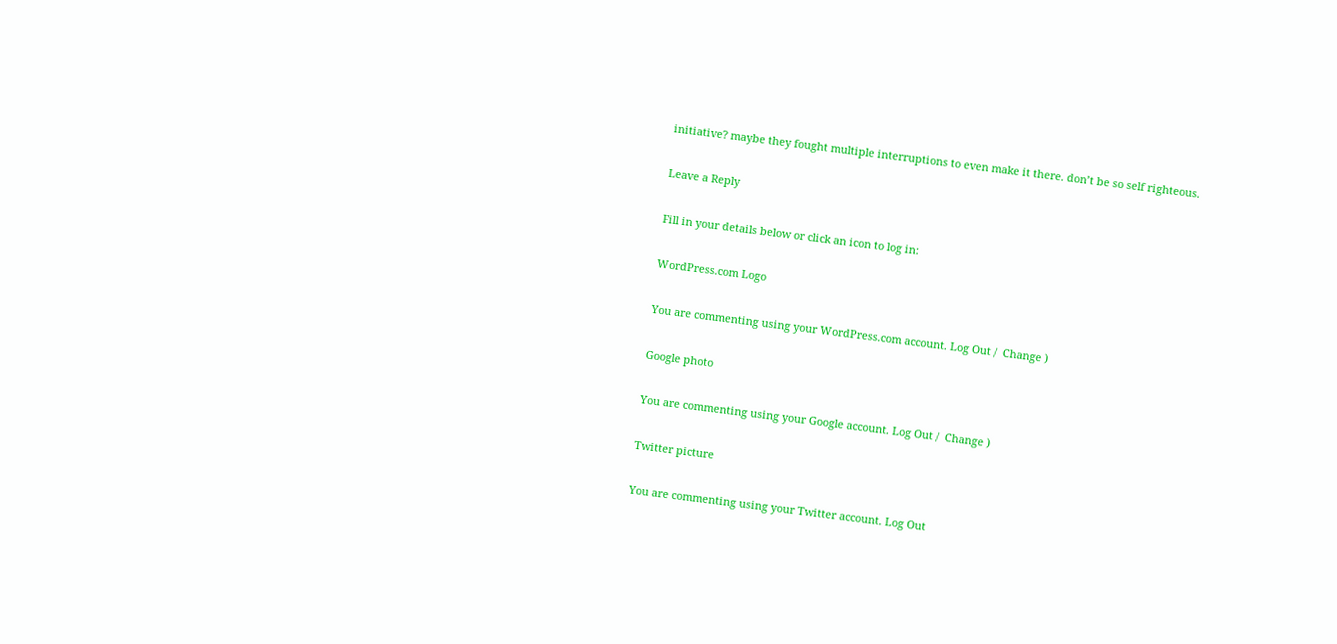initiative? maybe they fought multiple interruptions to even make it there. don’t be so self righteous.

Leave a Reply

Fill in your details below or click an icon to log in:

WordPress.com Logo

You are commenting using your WordPress.com account. Log Out /  Change )

Google photo

You are commenting using your Google account. Log Out /  Change )

Twitter picture

You are commenting using your Twitter account. Log Out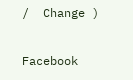/  Change )

Facebook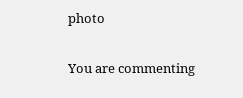photo

You are commenting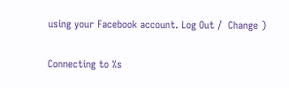using your Facebook account. Log Out /  Change )

Connecting to %s